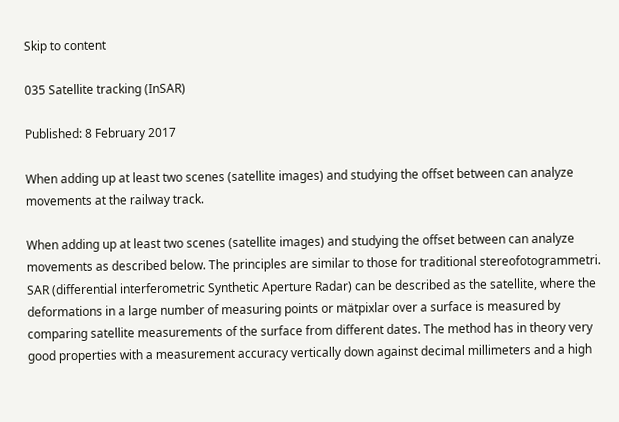Skip to content

035 Satellite tracking (InSAR)

Published: 8 February 2017

When adding up at least two scenes (satellite images) and studying the offset between can analyze movements at the railway track.

When adding up at least two scenes (satellite images) and studying the offset between can analyze movements as described below. The principles are similar to those for traditional stereofotogrammetri. SAR (differential interferometric Synthetic Aperture Radar) can be described as the satellite, where the deformations in a large number of measuring points or mätpixlar over a surface is measured by comparing satellite measurements of the surface from different dates. The method has in theory very good properties with a measurement accuracy vertically down against decimal millimeters and a high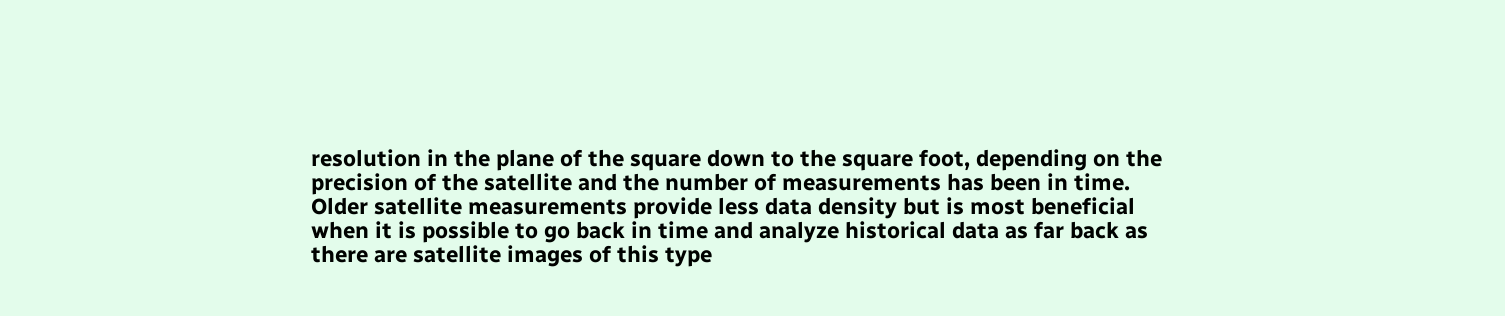resolution in the plane of the square down to the square foot, depending on the precision of the satellite and the number of measurements has been in time. Older satellite measurements provide less data density but is most beneficial when it is possible to go back in time and analyze historical data as far back as there are satellite images of this type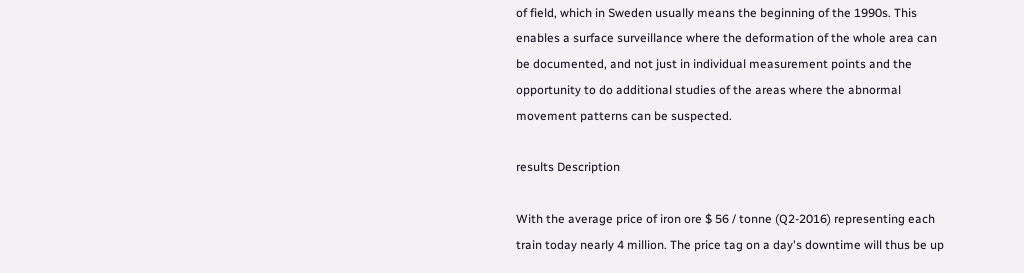of field, which in Sweden usually means the beginning of the 1990s. This enables a surface surveillance where the deformation of the whole area can be documented, and not just in individual measurement points and the opportunity to do additional studies of the areas where the abnormal movement patterns can be suspected.

results Description

With the average price of iron ore $ 56 / tonne (Q2-2016) representing each train today nearly 4 million. The price tag on a day's downtime will thus be up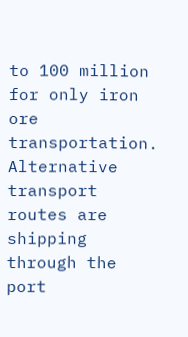to 100 million for only iron ore transportation. Alternative transport routes are shipping through the port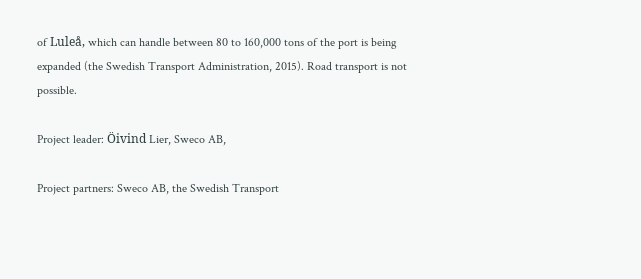of Luleå, which can handle between 80 to 160,000 tons of the port is being expanded (the Swedish Transport Administration, 2015). Road transport is not possible.

Project leader: Öivind Lier, Sweco AB,

Project partners: Sweco AB, the Swedish Transport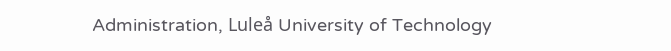Administration, Luleå University of Technology